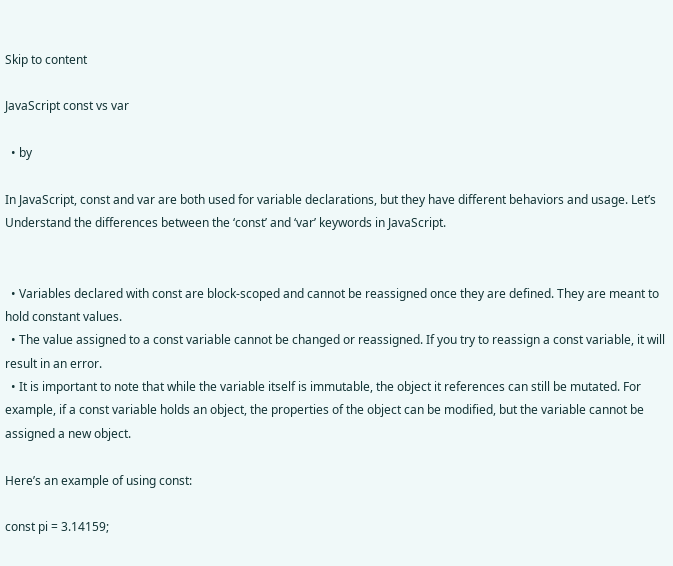Skip to content

JavaScript const vs var

  • by

In JavaScript, const and var are both used for variable declarations, but they have different behaviors and usage. Let’s Understand the differences between the ‘const’ and ‘var’ keywords in JavaScript.


  • Variables declared with const are block-scoped and cannot be reassigned once they are defined. They are meant to hold constant values.
  • The value assigned to a const variable cannot be changed or reassigned. If you try to reassign a const variable, it will result in an error.
  • It is important to note that while the variable itself is immutable, the object it references can still be mutated. For example, if a const variable holds an object, the properties of the object can be modified, but the variable cannot be assigned a new object.

Here’s an example of using const:

const pi = 3.14159;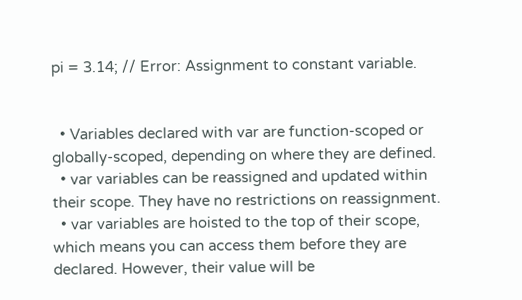pi = 3.14; // Error: Assignment to constant variable.


  • Variables declared with var are function-scoped or globally-scoped, depending on where they are defined.
  • var variables can be reassigned and updated within their scope. They have no restrictions on reassignment.
  • var variables are hoisted to the top of their scope, which means you can access them before they are declared. However, their value will be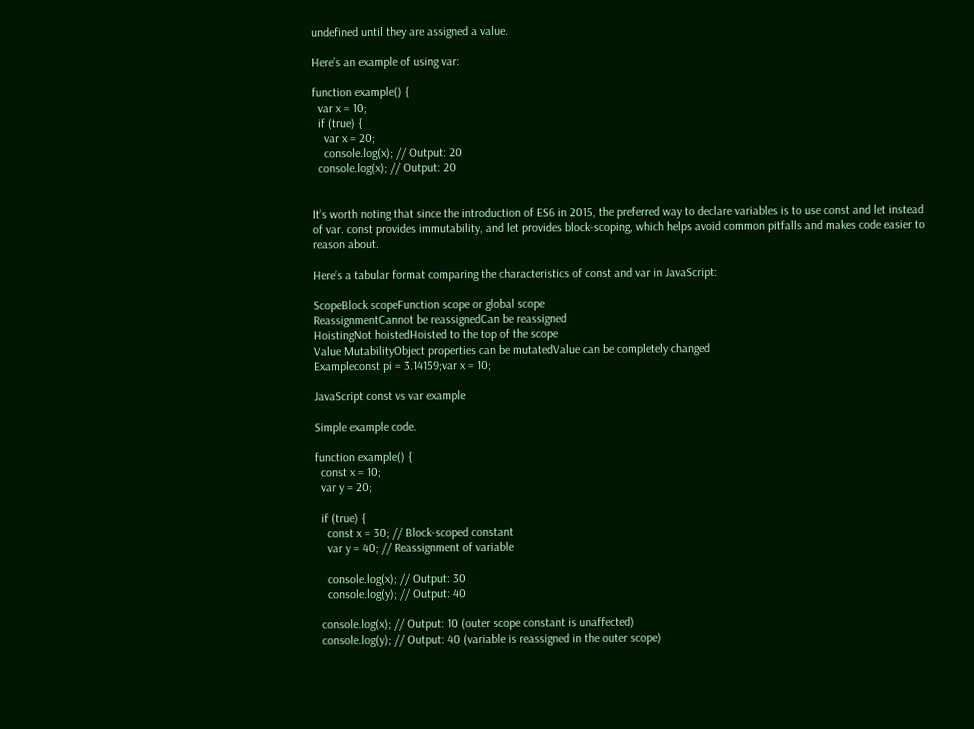undefined until they are assigned a value.

Here’s an example of using var:

function example() {
  var x = 10;
  if (true) {
    var x = 20;
    console.log(x); // Output: 20
  console.log(x); // Output: 20


It’s worth noting that since the introduction of ES6 in 2015, the preferred way to declare variables is to use const and let instead of var. const provides immutability, and let provides block-scoping, which helps avoid common pitfalls and makes code easier to reason about.

Here’s a tabular format comparing the characteristics of const and var in JavaScript:

ScopeBlock scopeFunction scope or global scope
ReassignmentCannot be reassignedCan be reassigned
HoistingNot hoistedHoisted to the top of the scope
Value MutabilityObject properties can be mutatedValue can be completely changed
Exampleconst pi = 3.14159;var x = 10;

JavaScript const vs var example

Simple example code.

function example() {
  const x = 10;
  var y = 20;

  if (true) {
    const x = 30; // Block-scoped constant
    var y = 40; // Reassignment of variable

    console.log(x); // Output: 30
    console.log(y); // Output: 40

  console.log(x); // Output: 10 (outer scope constant is unaffected)
  console.log(y); // Output: 40 (variable is reassigned in the outer scope)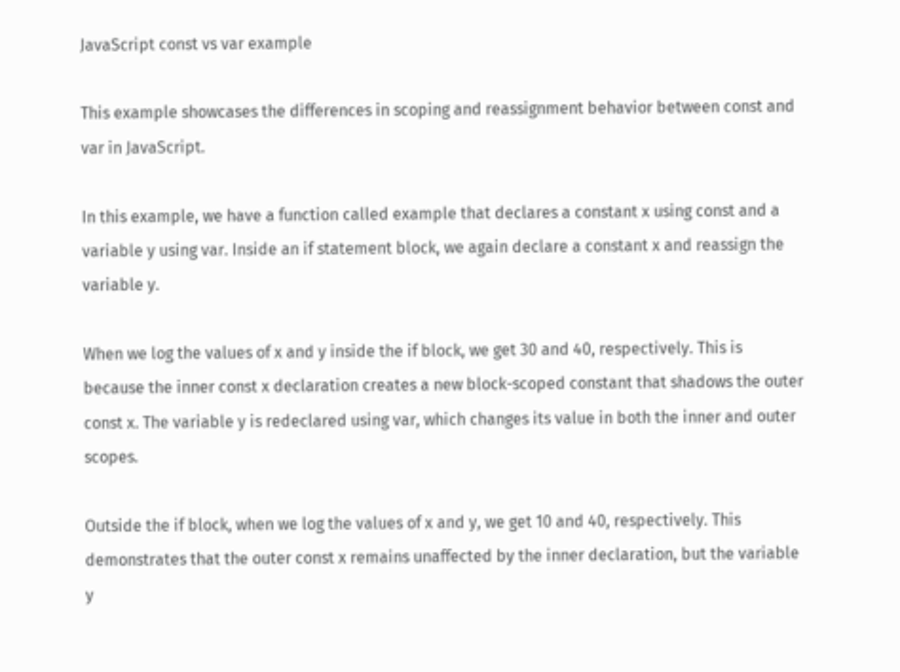JavaScript const vs var example

This example showcases the differences in scoping and reassignment behavior between const and var in JavaScript.

In this example, we have a function called example that declares a constant x using const and a variable y using var. Inside an if statement block, we again declare a constant x and reassign the variable y.

When we log the values of x and y inside the if block, we get 30 and 40, respectively. This is because the inner const x declaration creates a new block-scoped constant that shadows the outer const x. The variable y is redeclared using var, which changes its value in both the inner and outer scopes.

Outside the if block, when we log the values of x and y, we get 10 and 40, respectively. This demonstrates that the outer const x remains unaffected by the inner declaration, but the variable y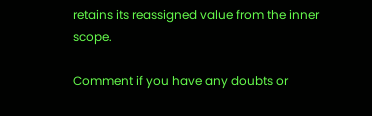retains its reassigned value from the inner scope.

Comment if you have any doubts or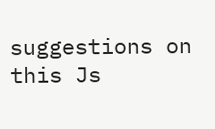suggestions on this Js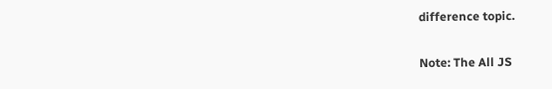difference topic.

Note: The All JS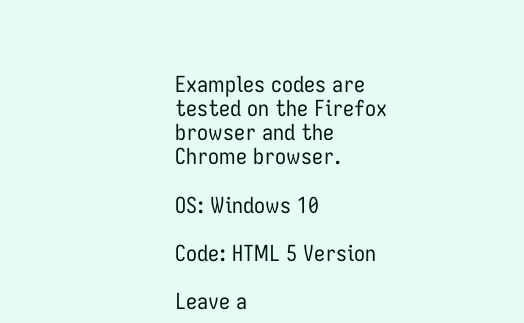Examples codes are tested on the Firefox browser and the Chrome browser.

OS: Windows 10

Code: HTML 5 Version

Leave a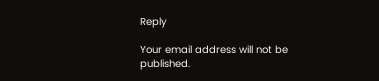Reply

Your email address will not be published.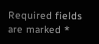Required fields are marked *